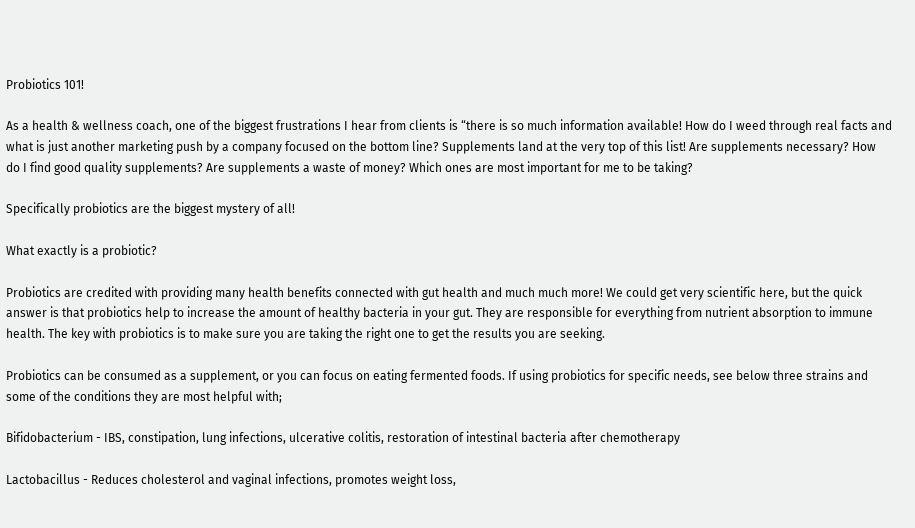Probiotics 101!

As a health & wellness coach, one of the biggest frustrations I hear from clients is “there is so much information available! How do I weed through real facts and what is just another marketing push by a company focused on the bottom line? Supplements land at the very top of this list! Are supplements necessary? How do I find good quality supplements? Are supplements a waste of money? Which ones are most important for me to be taking?

Specifically probiotics are the biggest mystery of all!

What exactly is a probiotic?

Probiotics are credited with providing many health benefits connected with gut health and much much more! We could get very scientific here, but the quick answer is that probiotics help to increase the amount of healthy bacteria in your gut. They are responsible for everything from nutrient absorption to immune health. The key with probiotics is to make sure you are taking the right one to get the results you are seeking.

Probiotics can be consumed as a supplement, or you can focus on eating fermented foods. If using probiotics for specific needs, see below three strains and some of the conditions they are most helpful with;

Bifidobacterium - IBS, constipation, lung infections, ulcerative colitis, restoration of intestinal bacteria after chemotherapy

Lactobacillus - Reduces cholesterol and vaginal infections, promotes weight loss,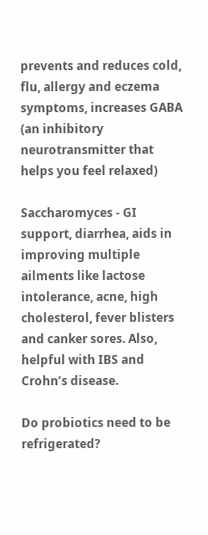prevents and reduces cold, flu, allergy and eczema symptoms, increases GABA (an inhibitory neurotransmitter that helps you feel relaxed)

Saccharomyces - GI support, diarrhea, aids in improving multiple ailments like lactose intolerance, acne, high cholesterol, fever blisters and canker sores. Also, helpful with IBS and Crohn’s disease.

Do probiotics need to be refrigerated?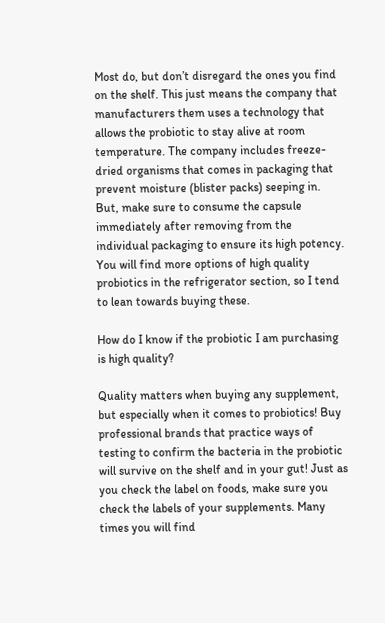Most do, but don’t disregard the ones you find on the shelf. This just means the company that manufacturers them uses a technology that allows the probiotic to stay alive at room temperature. The company includes freeze-dried organisms that comes in packaging that prevent moisture (blister packs) seeping in. But, make sure to consume the capsule immediately after removing from the individual packaging to ensure its high potency. You will find more options of high quality probiotics in the refrigerator section, so I tend to lean towards buying these.

How do I know if the probiotic I am purchasing is high quality?

Quality matters when buying any supplement, but especially when it comes to probiotics! Buy professional brands that practice ways of testing to confirm the bacteria in the probiotic will survive on the shelf and in your gut! Just as you check the label on foods, make sure you check the labels of your supplements. Many times you will find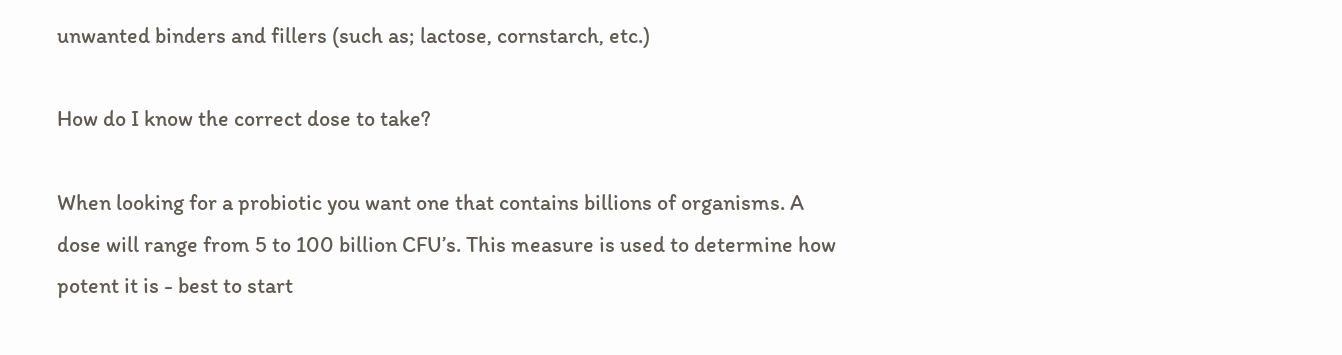unwanted binders and fillers (such as; lactose, cornstarch, etc.)

How do I know the correct dose to take?

When looking for a probiotic you want one that contains billions of organisms. A dose will range from 5 to 100 billion CFU’s. This measure is used to determine how potent it is - best to start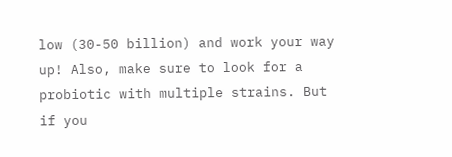low (30-50 billion) and work your way up! Also, make sure to look for a probiotic with multiple strains. But if you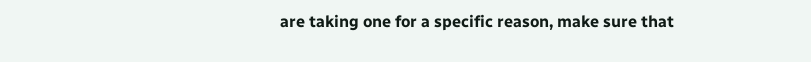are taking one for a specific reason, make sure that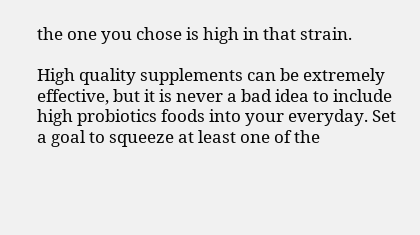the one you chose is high in that strain.

High quality supplements can be extremely effective, but it is never a bad idea to include high probiotics foods into your everyday. Set a goal to squeeze at least one of the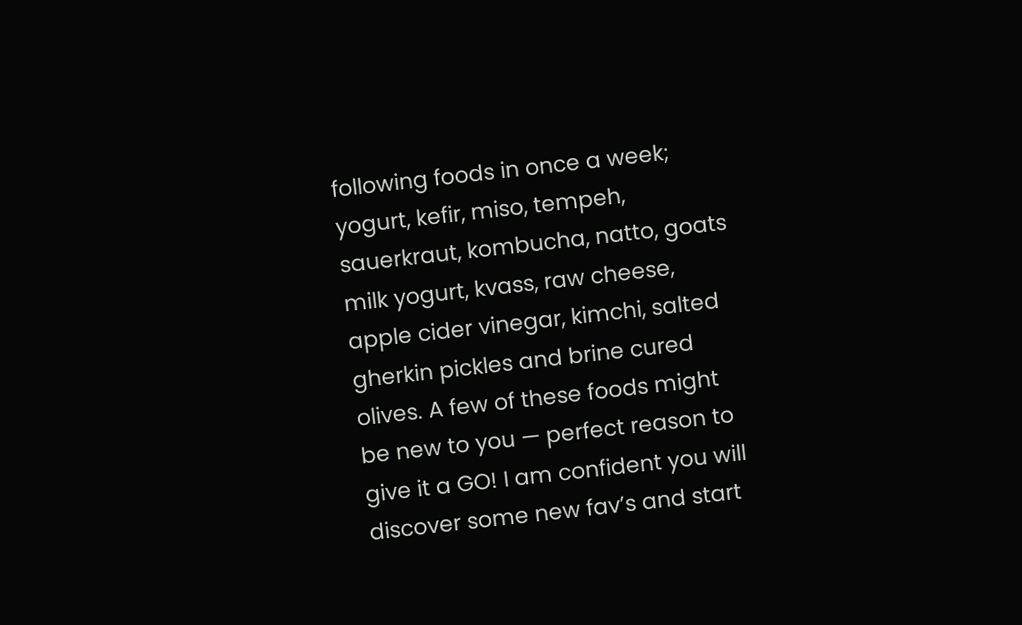following foods in once a week; yogurt, kefir, miso, tempeh, sauerkraut, kombucha, natto, goats milk yogurt, kvass, raw cheese, apple cider vinegar, kimchi, salted gherkin pickles and brine cured olives. A few of these foods might be new to you — perfect reason to give it a GO! I am confident you will discover some new fav’s and start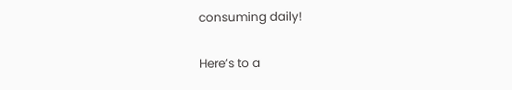consuming daily!

Here’s to a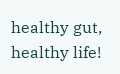healthy gut, healthy life!